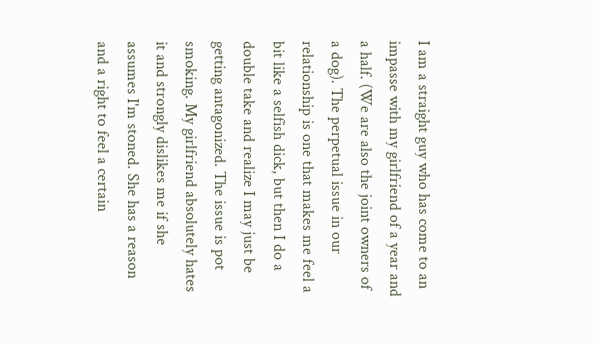I am a straight guy who has come to an impasse with my girlfriend of a year and a half. (We are also the joint owners of a dog). The perpetual issue in our relationship is one that makes me feel a bit like a selfish dick, but then I do a double take and realize I may just be getting antagonized. The issue is pot smoking. My girlfriend absolutely hates it and strongly dislikes me if she assumes I'm stoned. She has a reason and a right to feel a certain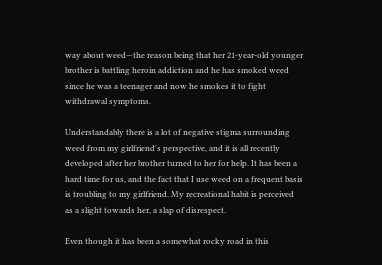way about weed—the reason being that her 21-year-old younger brother is battling heroin addiction and he has smoked weed since he was a teenager and now he smokes it to fight withdrawal symptoms.

Understandably there is a lot of negative stigma surrounding weed from my girlfriend's perspective, and it is all recently developed after her brother turned to her for help. It has been a hard time for us, and the fact that I use weed on a frequent basis is troubling to my girlfriend. My recreational habit is perceived as a slight towards her, a slap of disrespect.

Even though it has been a somewhat rocky road in this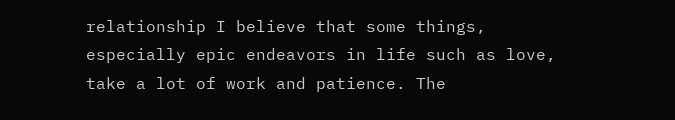relationship I believe that some things, especially epic endeavors in life such as love, take a lot of work and patience. The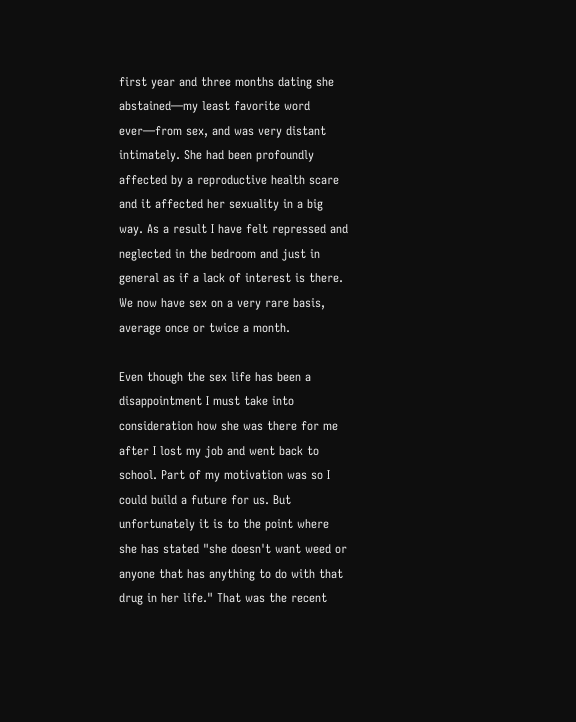first year and three months dating she abstained—my least favorite word ever—from sex, and was very distant intimately. She had been profoundly affected by a reproductive health scare and it affected her sexuality in a big way. As a result I have felt repressed and neglected in the bedroom and just in general as if a lack of interest is there. We now have sex on a very rare basis, average once or twice a month.

Even though the sex life has been a disappointment I must take into consideration how she was there for me after I lost my job and went back to school. Part of my motivation was so I could build a future for us. But unfortunately it is to the point where she has stated "she doesn't want weed or anyone that has anything to do with that drug in her life." That was the recent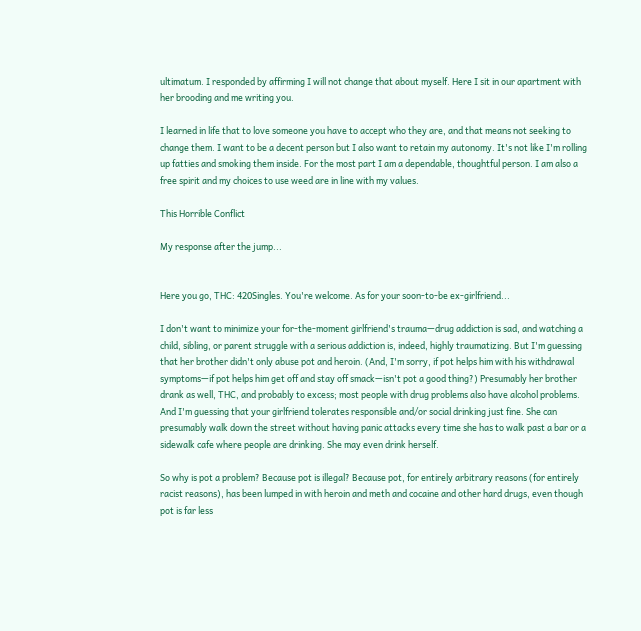ultimatum. I responded by affirming I will not change that about myself. Here I sit in our apartment with her brooding and me writing you.

I learned in life that to love someone you have to accept who they are, and that means not seeking to change them. I want to be a decent person but I also want to retain my autonomy. It's not like I'm rolling up fatties and smoking them inside. For the most part I am a dependable, thoughtful person. I am also a free spirit and my choices to use weed are in line with my values.

This Horrible Conflict

My response after the jump...


Here you go, THC: 420Singles. You're welcome. As for your soon-to-be ex-girlfriend...

I don't want to minimize your for-the-moment girlfriend's trauma—drug addiction is sad, and watching a child, sibling, or parent struggle with a serious addiction is, indeed, highly traumatizing. But I'm guessing that her brother didn't only abuse pot and heroin. (And, I'm sorry, if pot helps him with his withdrawal symptoms—if pot helps him get off and stay off smack—isn't pot a good thing?) Presumably her brother drank as well, THC, and probably to excess; most people with drug problems also have alcohol problems. And I'm guessing that your girlfriend tolerates responsible and/or social drinking just fine. She can presumably walk down the street without having panic attacks every time she has to walk past a bar or a sidewalk cafe where people are drinking. She may even drink herself.

So why is pot a problem? Because pot is illegal? Because pot, for entirely arbitrary reasons (for entirely racist reasons), has been lumped in with heroin and meth and cocaine and other hard drugs, even though pot is far less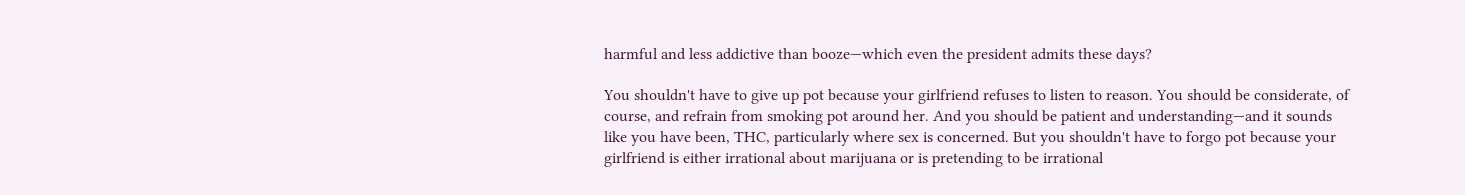harmful and less addictive than booze—which even the president admits these days?

You shouldn't have to give up pot because your girlfriend refuses to listen to reason. You should be considerate, of course, and refrain from smoking pot around her. And you should be patient and understanding—and it sounds like you have been, THC, particularly where sex is concerned. But you shouldn't have to forgo pot because your girlfriend is either irrational about marijuana or is pretending to be irrational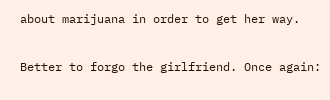about marijuana in order to get her way.

Better to forgo the girlfriend. Once again: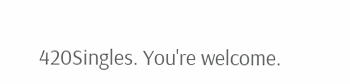420Singles. You're welcome.